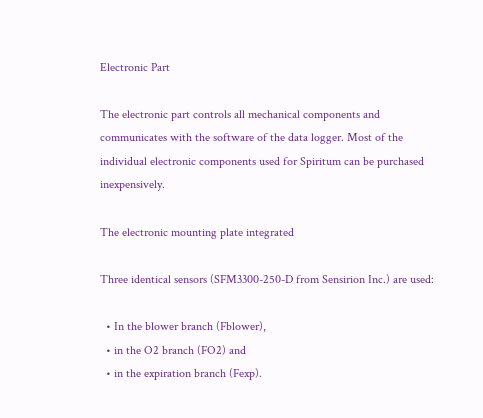Electronic Part

The electronic part controls all mechanical components and communicates with the software of the data logger. Most of the individual electronic components used for Spiritum can be purchased inexpensively.

The electronic mounting plate integrated

Three identical sensors (SFM3300-250-D from Sensirion Inc.) are used:

  • In the blower branch (Fblower),
  • in the O2 branch (FO2) and
  • in the expiration branch (Fexp).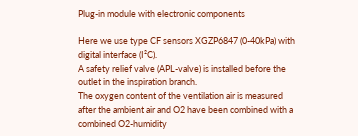Plug-in module with electronic components

Here we use type CF sensors XGZP6847 (0-40kPa) with digital interface (I²C).
A safety relief valve (APL-valve) is installed before the outlet in the inspiration branch.
The oxygen content of the ventilation air is measured after the ambient air and O2 have been combined with a combined O2-humidity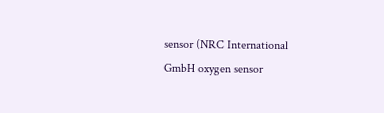sensor (NRC International GmbH oxygen sensor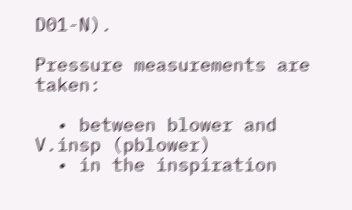D01-N).

Pressure measurements are taken:

  • between blower and V.insp (pblower)
  • in the inspiration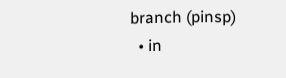branch (pinsp)
  • in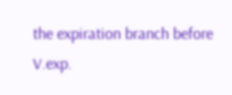the expiration branch before V.exp.